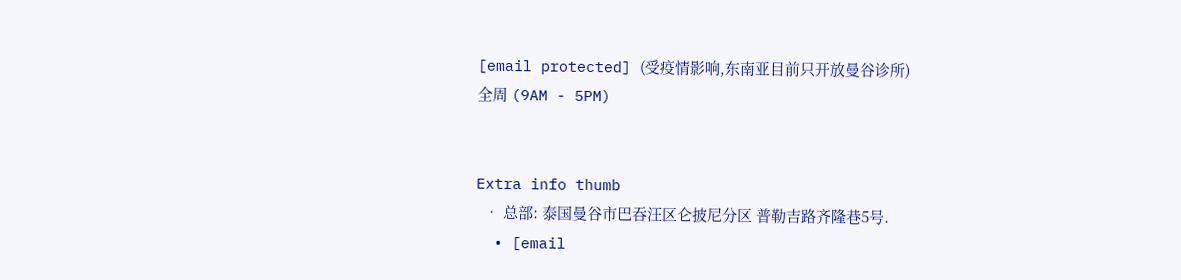[email protected] (受疫情影响,东南亚目前只开放曼谷诊所)
全周 (9AM - 5PM)


Extra info thumb
  • 总部: 泰国曼谷市巴吞汪区仑披尼分区 普勒吉路齐隆巷5号.
  • [email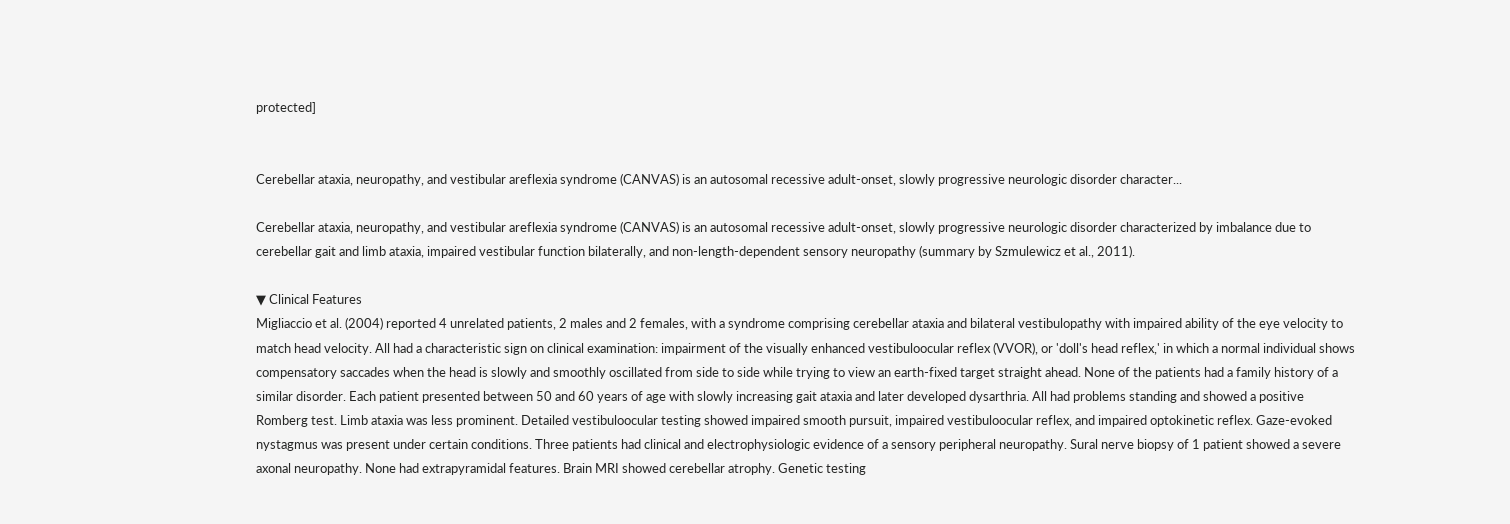protected]


Cerebellar ataxia, neuropathy, and vestibular areflexia syndrome (CANVAS) is an autosomal recessive adult-onset, slowly progressive neurologic disorder character...

Cerebellar ataxia, neuropathy, and vestibular areflexia syndrome (CANVAS) is an autosomal recessive adult-onset, slowly progressive neurologic disorder characterized by imbalance due to cerebellar gait and limb ataxia, impaired vestibular function bilaterally, and non-length-dependent sensory neuropathy (summary by Szmulewicz et al., 2011).

▼ Clinical Features
Migliaccio et al. (2004) reported 4 unrelated patients, 2 males and 2 females, with a syndrome comprising cerebellar ataxia and bilateral vestibulopathy with impaired ability of the eye velocity to match head velocity. All had a characteristic sign on clinical examination: impairment of the visually enhanced vestibuloocular reflex (VVOR), or 'doll's head reflex,' in which a normal individual shows compensatory saccades when the head is slowly and smoothly oscillated from side to side while trying to view an earth-fixed target straight ahead. None of the patients had a family history of a similar disorder. Each patient presented between 50 and 60 years of age with slowly increasing gait ataxia and later developed dysarthria. All had problems standing and showed a positive Romberg test. Limb ataxia was less prominent. Detailed vestibuloocular testing showed impaired smooth pursuit, impaired vestibuloocular reflex, and impaired optokinetic reflex. Gaze-evoked nystagmus was present under certain conditions. Three patients had clinical and electrophysiologic evidence of a sensory peripheral neuropathy. Sural nerve biopsy of 1 patient showed a severe axonal neuropathy. None had extrapyramidal features. Brain MRI showed cerebellar atrophy. Genetic testing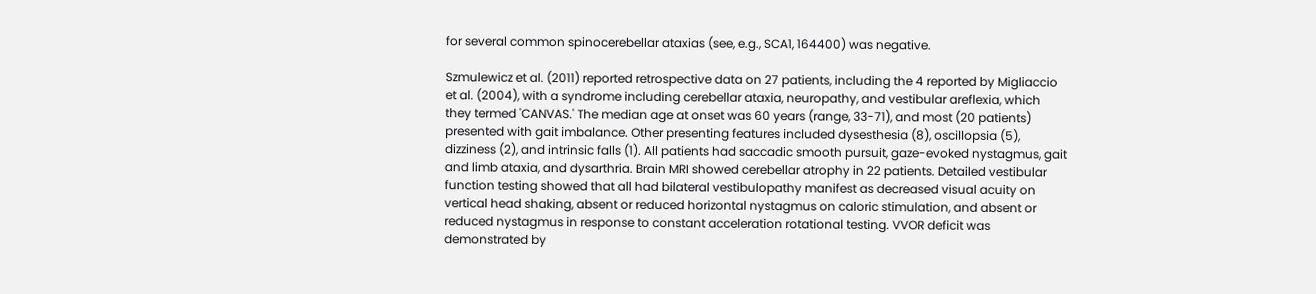for several common spinocerebellar ataxias (see, e.g., SCA1, 164400) was negative.

Szmulewicz et al. (2011) reported retrospective data on 27 patients, including the 4 reported by Migliaccio et al. (2004), with a syndrome including cerebellar ataxia, neuropathy, and vestibular areflexia, which they termed 'CANVAS.' The median age at onset was 60 years (range, 33-71), and most (20 patients) presented with gait imbalance. Other presenting features included dysesthesia (8), oscillopsia (5), dizziness (2), and intrinsic falls (1). All patients had saccadic smooth pursuit, gaze-evoked nystagmus, gait and limb ataxia, and dysarthria. Brain MRI showed cerebellar atrophy in 22 patients. Detailed vestibular function testing showed that all had bilateral vestibulopathy manifest as decreased visual acuity on vertical head shaking, absent or reduced horizontal nystagmus on caloric stimulation, and absent or reduced nystagmus in response to constant acceleration rotational testing. VVOR deficit was demonstrated by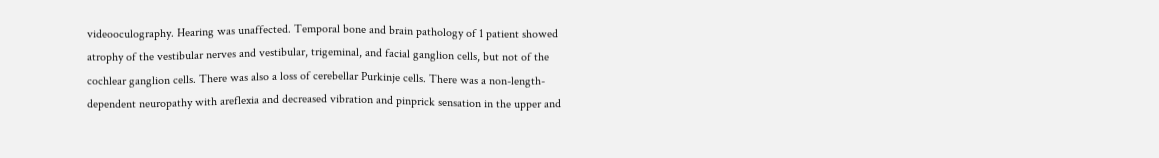videooculography. Hearing was unaffected. Temporal bone and brain pathology of 1 patient showed atrophy of the vestibular nerves and vestibular, trigeminal, and facial ganglion cells, but not of the cochlear ganglion cells. There was also a loss of cerebellar Purkinje cells. There was a non-length-dependent neuropathy with areflexia and decreased vibration and pinprick sensation in the upper and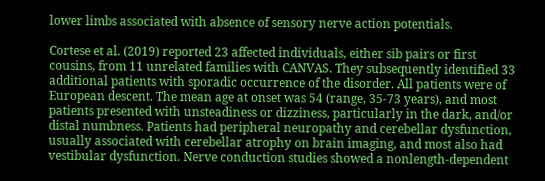lower limbs associated with absence of sensory nerve action potentials.

Cortese et al. (2019) reported 23 affected individuals, either sib pairs or first cousins, from 11 unrelated families with CANVAS. They subsequently identified 33 additional patients with sporadic occurrence of the disorder. All patients were of European descent. The mean age at onset was 54 (range, 35-73 years), and most patients presented with unsteadiness or dizziness, particularly in the dark, and/or distal numbness. Patients had peripheral neuropathy and cerebellar dysfunction, usually associated with cerebellar atrophy on brain imaging, and most also had vestibular dysfunction. Nerve conduction studies showed a nonlength-dependent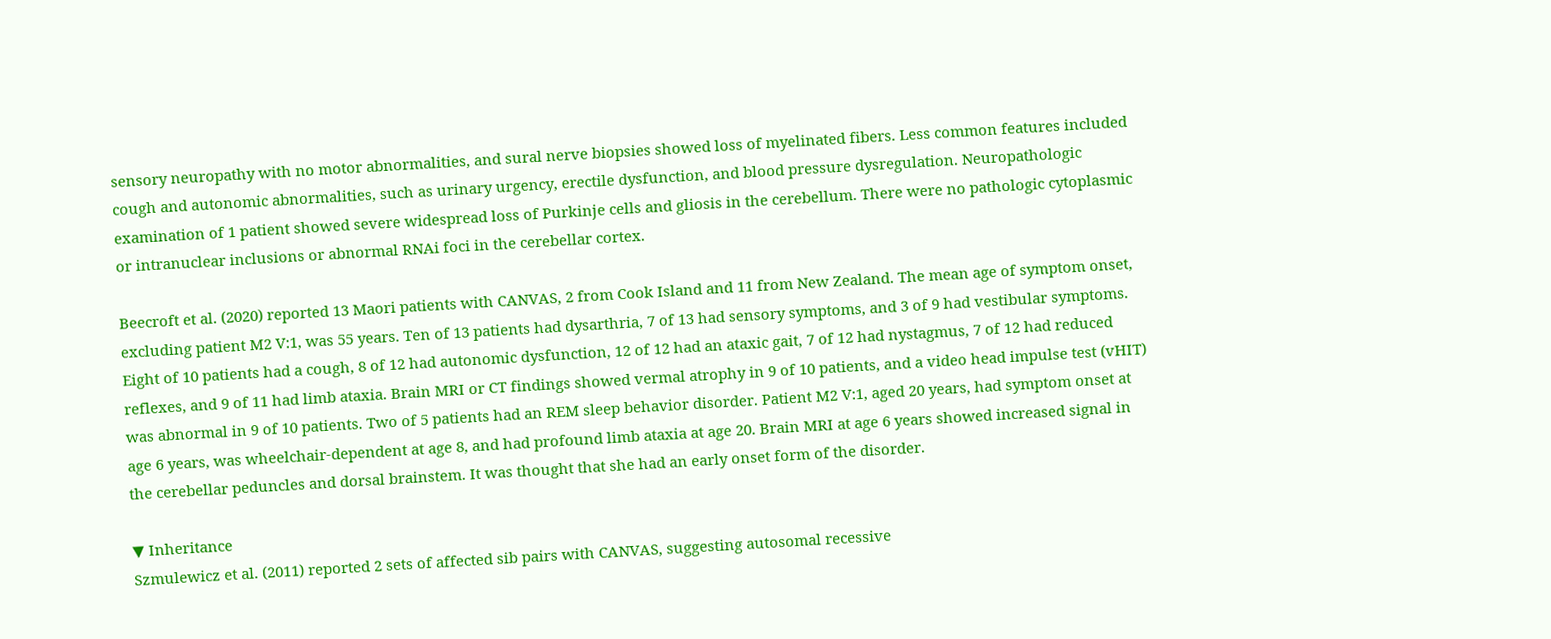sensory neuropathy with no motor abnormalities, and sural nerve biopsies showed loss of myelinated fibers. Less common features included cough and autonomic abnormalities, such as urinary urgency, erectile dysfunction, and blood pressure dysregulation. Neuropathologic examination of 1 patient showed severe widespread loss of Purkinje cells and gliosis in the cerebellum. There were no pathologic cytoplasmic or intranuclear inclusions or abnormal RNAi foci in the cerebellar cortex.

Beecroft et al. (2020) reported 13 Maori patients with CANVAS, 2 from Cook Island and 11 from New Zealand. The mean age of symptom onset, excluding patient M2 V:1, was 55 years. Ten of 13 patients had dysarthria, 7 of 13 had sensory symptoms, and 3 of 9 had vestibular symptoms. Eight of 10 patients had a cough, 8 of 12 had autonomic dysfunction, 12 of 12 had an ataxic gait, 7 of 12 had nystagmus, 7 of 12 had reduced reflexes, and 9 of 11 had limb ataxia. Brain MRI or CT findings showed vermal atrophy in 9 of 10 patients, and a video head impulse test (vHIT) was abnormal in 9 of 10 patients. Two of 5 patients had an REM sleep behavior disorder. Patient M2 V:1, aged 20 years, had symptom onset at age 6 years, was wheelchair-dependent at age 8, and had profound limb ataxia at age 20. Brain MRI at age 6 years showed increased signal in the cerebellar peduncles and dorsal brainstem. It was thought that she had an early onset form of the disorder.

▼ Inheritance
Szmulewicz et al. (2011) reported 2 sets of affected sib pairs with CANVAS, suggesting autosomal recessive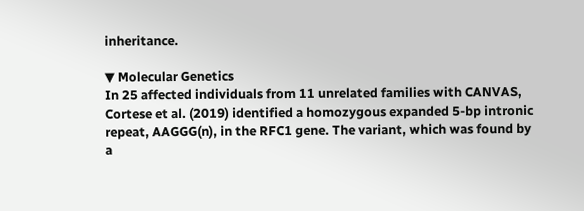inheritance.

▼ Molecular Genetics
In 25 affected individuals from 11 unrelated families with CANVAS, Cortese et al. (2019) identified a homozygous expanded 5-bp intronic repeat, AAGGG(n), in the RFC1 gene. The variant, which was found by a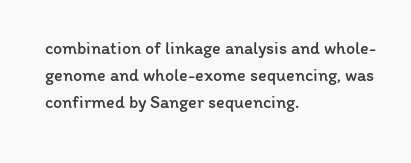combination of linkage analysis and whole-genome and whole-exome sequencing, was confirmed by Sanger sequencing.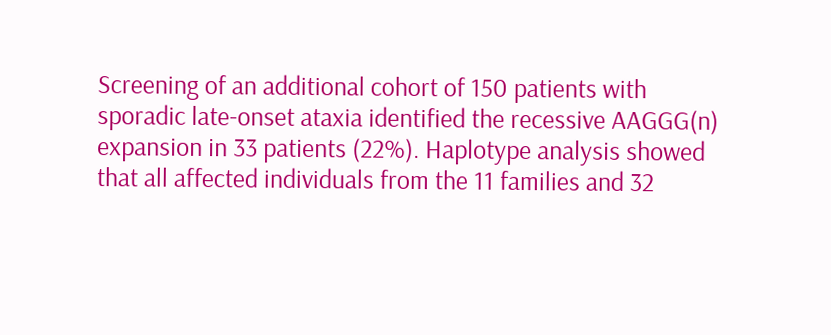Screening of an additional cohort of 150 patients with sporadic late-onset ataxia identified the recessive AAGGG(n) expansion in 33 patients (22%). Haplotype analysis showed that all affected individuals from the 11 families and 32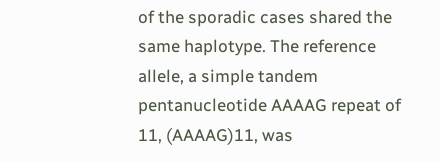of the sporadic cases shared the same haplotype. The reference allele, a simple tandem pentanucleotide AAAAG repeat of 11, (AAAAG)11, was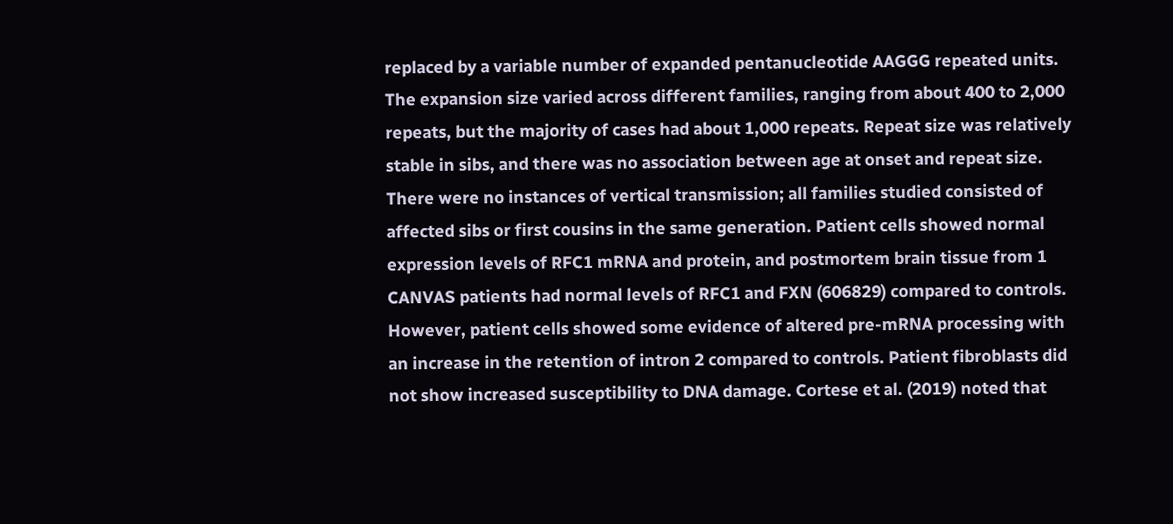replaced by a variable number of expanded pentanucleotide AAGGG repeated units. The expansion size varied across different families, ranging from about 400 to 2,000 repeats, but the majority of cases had about 1,000 repeats. Repeat size was relatively stable in sibs, and there was no association between age at onset and repeat size. There were no instances of vertical transmission; all families studied consisted of affected sibs or first cousins in the same generation. Patient cells showed normal expression levels of RFC1 mRNA and protein, and postmortem brain tissue from 1 CANVAS patients had normal levels of RFC1 and FXN (606829) compared to controls. However, patient cells showed some evidence of altered pre-mRNA processing with an increase in the retention of intron 2 compared to controls. Patient fibroblasts did not show increased susceptibility to DNA damage. Cortese et al. (2019) noted that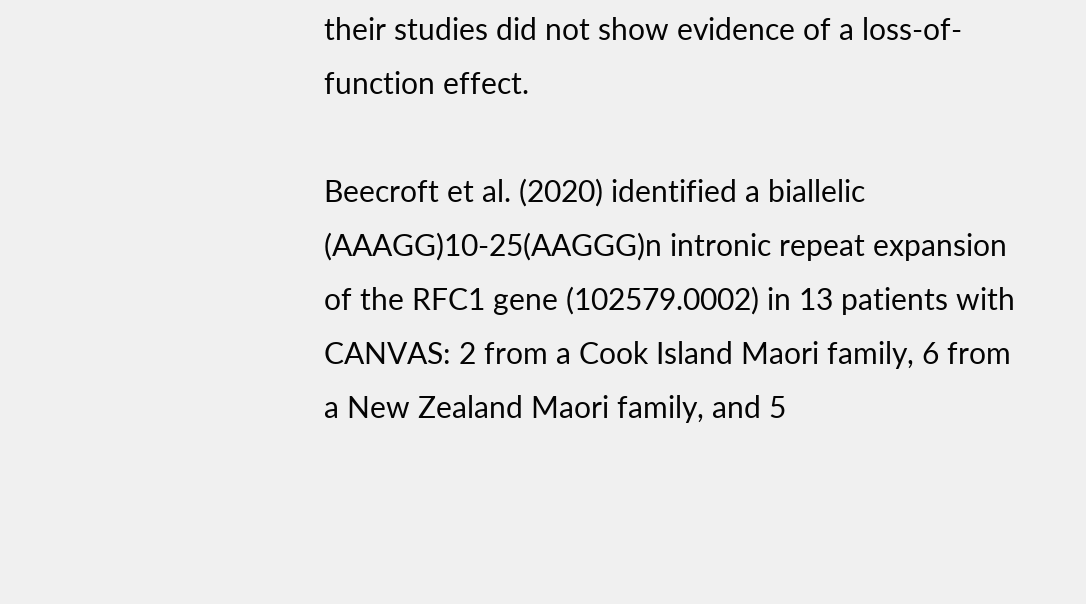their studies did not show evidence of a loss-of-function effect.

Beecroft et al. (2020) identified a biallelic (AAAGG)10-25(AAGGG)n intronic repeat expansion of the RFC1 gene (102579.0002) in 13 patients with CANVAS: 2 from a Cook Island Maori family, 6 from a New Zealand Maori family, and 5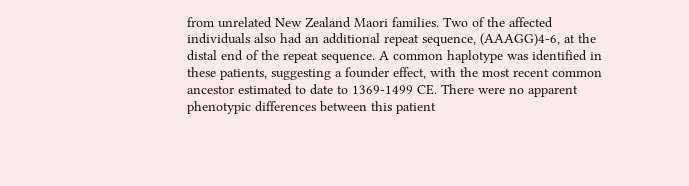from unrelated New Zealand Maori families. Two of the affected individuals also had an additional repeat sequence, (AAAGG)4-6, at the distal end of the repeat sequence. A common haplotype was identified in these patients, suggesting a founder effect, with the most recent common ancestor estimated to date to 1369-1499 CE. There were no apparent phenotypic differences between this patient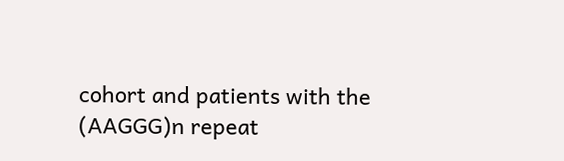cohort and patients with the (AAGGG)n repeat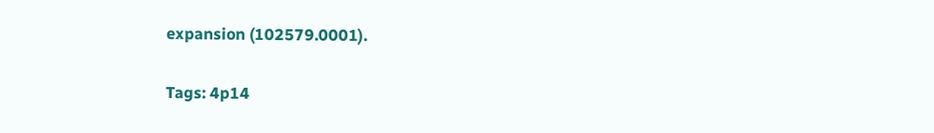expansion (102579.0001).

Tags: 4p14